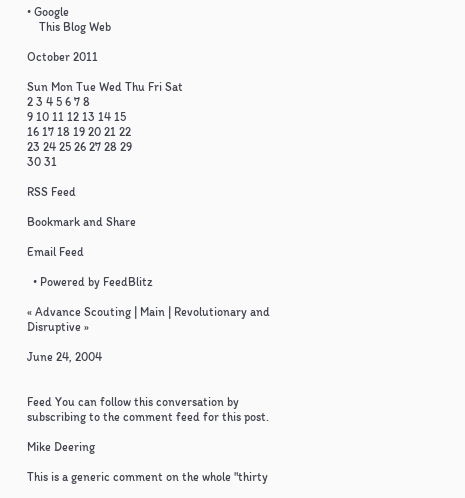• Google
    This Blog Web

October 2011

Sun Mon Tue Wed Thu Fri Sat
2 3 4 5 6 7 8
9 10 11 12 13 14 15
16 17 18 19 20 21 22
23 24 25 26 27 28 29
30 31

RSS Feed

Bookmark and Share

Email Feed

  • Powered by FeedBlitz

« Advance Scouting | Main | Revolutionary and Disruptive »

June 24, 2004


Feed You can follow this conversation by subscribing to the comment feed for this post.

Mike Deering

This is a generic comment on the whole "thirty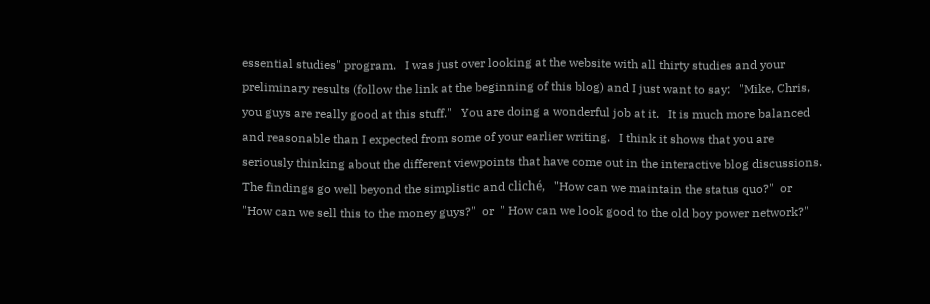essential studies" program.   I was just over looking at the website with all thirty studies and your preliminary results (follow the link at the beginning of this blog) and I just want to say:   "Mike, Chris, you guys are really good at this stuff."   You are doing a wonderful job at it.   It is much more balanced and reasonable than I expected from some of your earlier writing.   I think it shows that you are seriously thinking about the different viewpoints that have come out in the interactive blog discussions.   The findings go well beyond the simplistic and cliché,   "How can we maintain the status quo?"  or  "How can we sell this to the money guys?"  or  " How can we look good to the old boy power network?"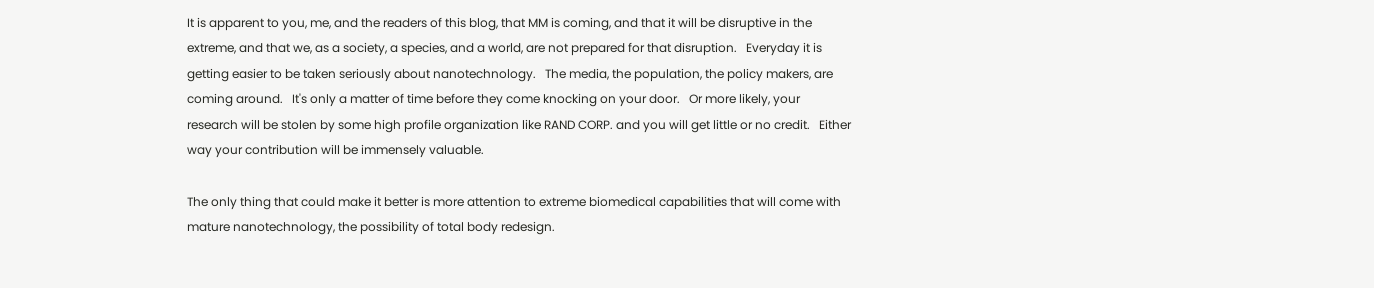It is apparent to you, me, and the readers of this blog, that MM is coming, and that it will be disruptive in the extreme, and that we, as a society, a species, and a world, are not prepared for that disruption.   Everyday it is getting easier to be taken seriously about nanotechnology.   The media, the population, the policy makers, are coming around.   It's only a matter of time before they come knocking on your door.   Or more likely, your research will be stolen by some high profile organization like RAND CORP. and you will get little or no credit.   Either way your contribution will be immensely valuable.

The only thing that could make it better is more attention to extreme biomedical capabilities that will come with mature nanotechnology, the possibility of total body redesign.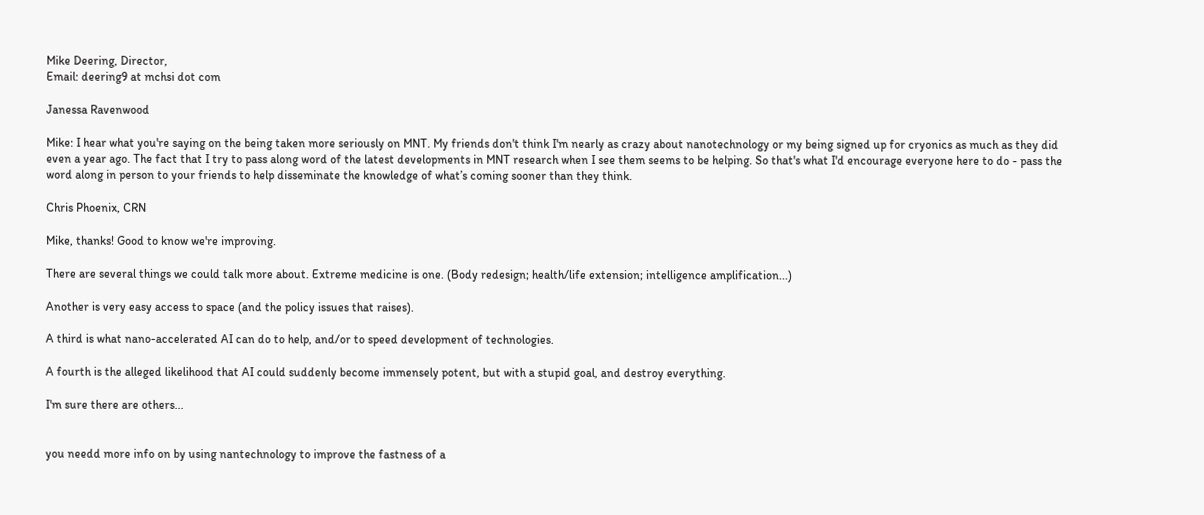Mike Deering, Director,
Email: deering9 at mchsi dot com

Janessa Ravenwood

Mike: I hear what you're saying on the being taken more seriously on MNT. My friends don't think I'm nearly as crazy about nanotechnology or my being signed up for cryonics as much as they did even a year ago. The fact that I try to pass along word of the latest developments in MNT research when I see them seems to be helping. So that's what I'd encourage everyone here to do - pass the word along in person to your friends to help disseminate the knowledge of what’s coming sooner than they think.

Chris Phoenix, CRN

Mike, thanks! Good to know we're improving.

There are several things we could talk more about. Extreme medicine is one. (Body redesign; health/life extension; intelligence amplification...)

Another is very easy access to space (and the policy issues that raises).

A third is what nano-accelerated AI can do to help, and/or to speed development of technologies.

A fourth is the alleged likelihood that AI could suddenly become immensely potent, but with a stupid goal, and destroy everything.

I'm sure there are others...


you needd more info on by using nantechnology to improve the fastness of a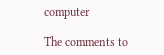computer

The comments to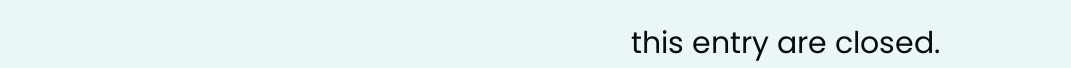this entry are closed.